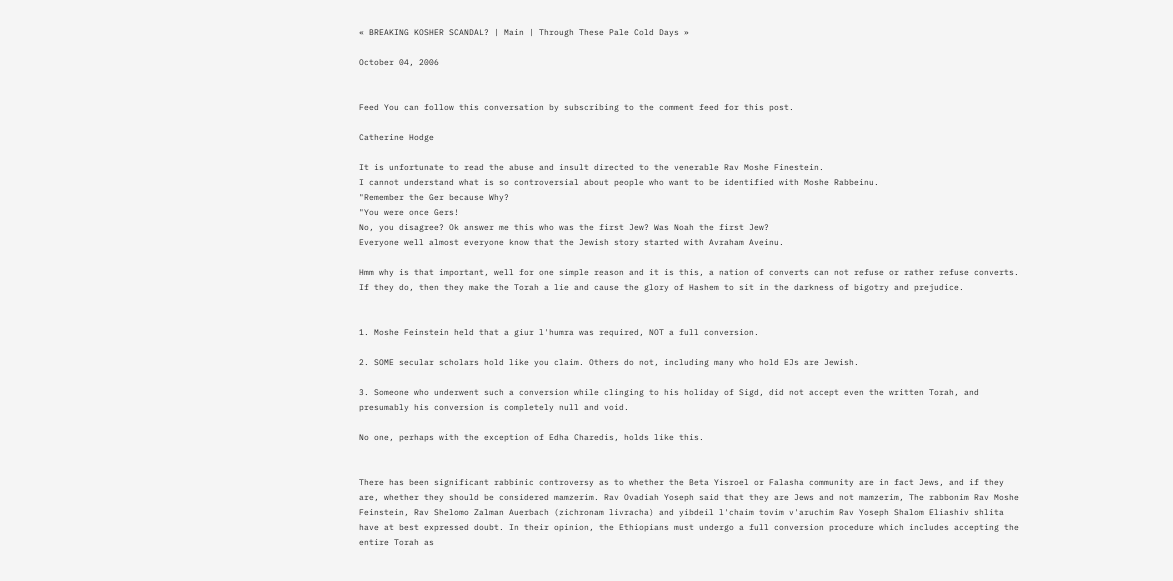« BREAKING KOSHER SCANDAL? | Main | Through These Pale Cold Days »

October 04, 2006


Feed You can follow this conversation by subscribing to the comment feed for this post.

Catherine Hodge

It is unfortunate to read the abuse and insult directed to the venerable Rav Moshe Finestein.
I cannot understand what is so controversial about people who want to be identified with Moshe Rabbeinu.
"Remember the Ger because Why?
"You were once Gers!
No, you disagree? Ok answer me this who was the first Jew? Was Noah the first Jew?
Everyone well almost everyone know that the Jewish story started with Avraham Aveinu.

Hmm why is that important, well for one simple reason and it is this, a nation of converts can not refuse or rather refuse converts. If they do, then they make the Torah a lie and cause the glory of Hashem to sit in the darkness of bigotry and prejudice.


1. Moshe Feinstein held that a giur l'humra was required, NOT a full conversion.

2. SOME secular scholars hold like you claim. Others do not, including many who hold EJs are Jewish.

3. Someone who underwent such a conversion while clinging to his holiday of Sigd, did not accept even the written Torah, and presumably his conversion is completely null and void.

No one, perhaps with the exception of Edha Charedis, holds like this.


There has been significant rabbinic controversy as to whether the Beta Yisroel or Falasha community are in fact Jews, and if they are, whether they should be considered mamzerim. Rav Ovadiah Yoseph said that they are Jews and not mamzerim, The rabbonim Rav Moshe Feinstein, Rav Shelomo Zalman Auerbach (zichronam livracha) and yibdeil l'chaim tovim v'aruchim Rav Yoseph Shalom Eliashiv shlita have at best expressed doubt. In their opinion, the Ethiopians must undergo a full conversion procedure which includes accepting the entire Torah as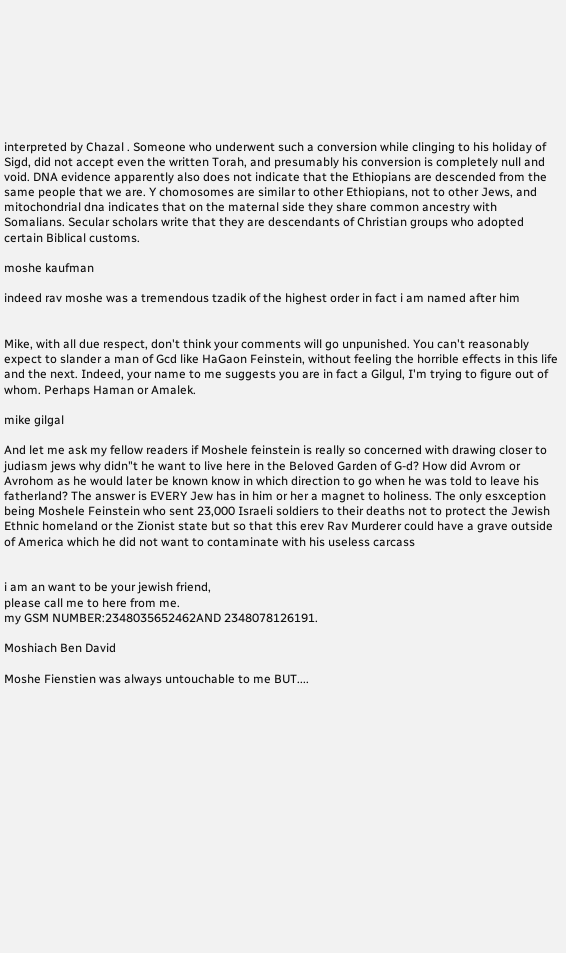interpreted by Chazal . Someone who underwent such a conversion while clinging to his holiday of Sigd, did not accept even the written Torah, and presumably his conversion is completely null and void. DNA evidence apparently also does not indicate that the Ethiopians are descended from the same people that we are. Y chomosomes are similar to other Ethiopians, not to other Jews, and mitochondrial dna indicates that on the maternal side they share common ancestry with Somalians. Secular scholars write that they are descendants of Christian groups who adopted certain Biblical customs.

moshe kaufman

indeed rav moshe was a tremendous tzadik of the highest order in fact i am named after him


Mike, with all due respect, don't think your comments will go unpunished. You can't reasonably expect to slander a man of Gcd like HaGaon Feinstein, without feeling the horrible effects in this life and the next. Indeed, your name to me suggests you are in fact a Gilgul, I'm trying to figure out of whom. Perhaps Haman or Amalek.

mike gilgal

And let me ask my fellow readers if Moshele feinstein is really so concerned with drawing closer to judiasm jews why didn"t he want to live here in the Beloved Garden of G-d? How did Avrom or Avrohom as he would later be known know in which direction to go when he was told to leave his fatherland? The answer is EVERY Jew has in him or her a magnet to holiness. The only esxception being Moshele Feinstein who sent 23,000 Israeli soldiers to their deaths not to protect the Jewish Ethnic homeland or the Zionist state but so that this erev Rav Murderer could have a grave outside of America which he did not want to contaminate with his useless carcass


i am an want to be your jewish friend,
please call me to here from me.
my GSM NUMBER:2348035652462AND 2348078126191.

Moshiach Ben David

Moshe Fienstien was always untouchable to me BUT....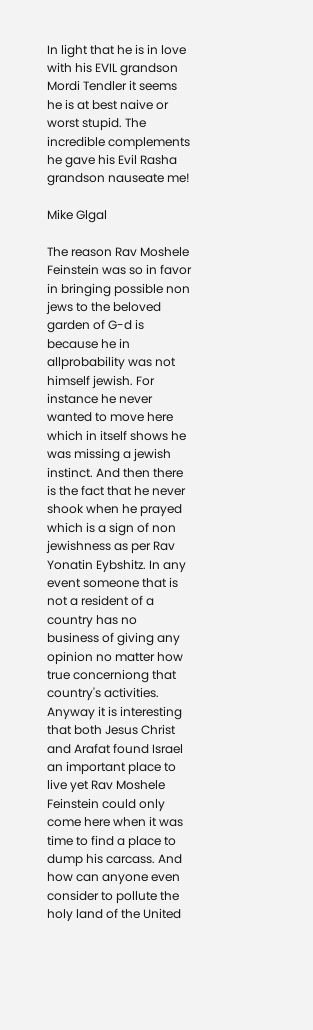In light that he is in love with his EVIL grandson Mordi Tendler it seems he is at best naive or worst stupid. The incredible complements he gave his Evil Rasha grandson nauseate me!

Mike Glgal

The reason Rav Moshele Feinstein was so in favor in bringing possible non jews to the beloved garden of G-d is because he in allprobability was not himself jewish. For instance he never wanted to move here which in itself shows he was missing a jewish instinct. And then there is the fact that he never shook when he prayed which is a sign of non jewishness as per Rav Yonatin Eybshitz. In any event someone that is not a resident of a country has no business of giving any opinion no matter how true concerniong that country's activities. Anyway it is interesting that both Jesus Christ and Arafat found Israel an important place to live yet Rav Moshele Feinstein could only come here when it was time to find a place to dump his carcass. And how can anyone even consider to pollute the holy land of the United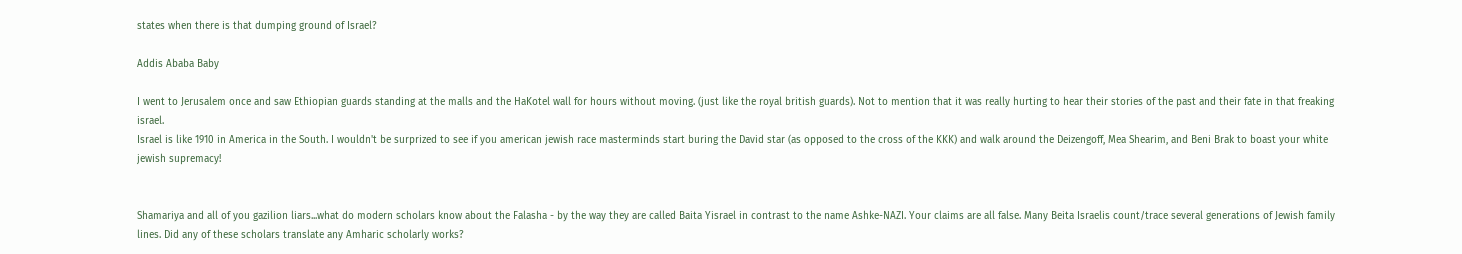states when there is that dumping ground of Israel?

Addis Ababa Baby

I went to Jerusalem once and saw Ethiopian guards standing at the malls and the HaKotel wall for hours without moving. (just like the royal british guards). Not to mention that it was really hurting to hear their stories of the past and their fate in that freaking israel.
Israel is like 1910 in America in the South. I wouldn't be surprized to see if you american jewish race masterminds start buring the David star (as opposed to the cross of the KKK) and walk around the Deizengoff, Mea Shearim, and Beni Brak to boast your white jewish supremacy!


Shamariya and all of you gazilion liars...what do modern scholars know about the Falasha - by the way they are called Baita Yisrael in contrast to the name Ashke-NAZI. Your claims are all false. Many Beita Israelis count/trace several generations of Jewish family lines. Did any of these scholars translate any Amharic scholarly works?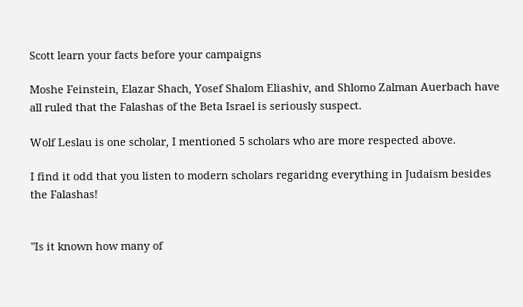Scott learn your facts before your campaigns

Moshe Feinstein, Elazar Shach, Yosef Shalom Eliashiv, and Shlomo Zalman Auerbach have all ruled that the Falashas of the Beta Israel is seriously suspect.

Wolf Leslau is one scholar, I mentioned 5 scholars who are more respected above.

I find it odd that you listen to modern scholars regaridng everything in Judaism besides the Falashas!


"Is it known how many of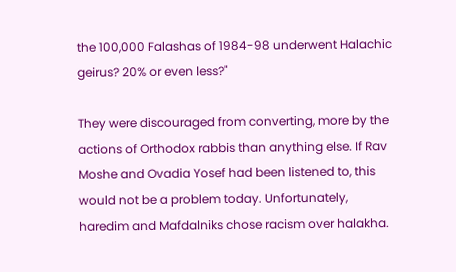the 100,000 Falashas of 1984-98 underwent Halachic geirus? 20% or even less?"

They were discouraged from converting, more by the actions of Orthodox rabbis than anything else. If Rav Moshe and Ovadia Yosef had been listened to, this would not be a problem today. Unfortunately, haredim and Mafdalniks chose racism over halakha.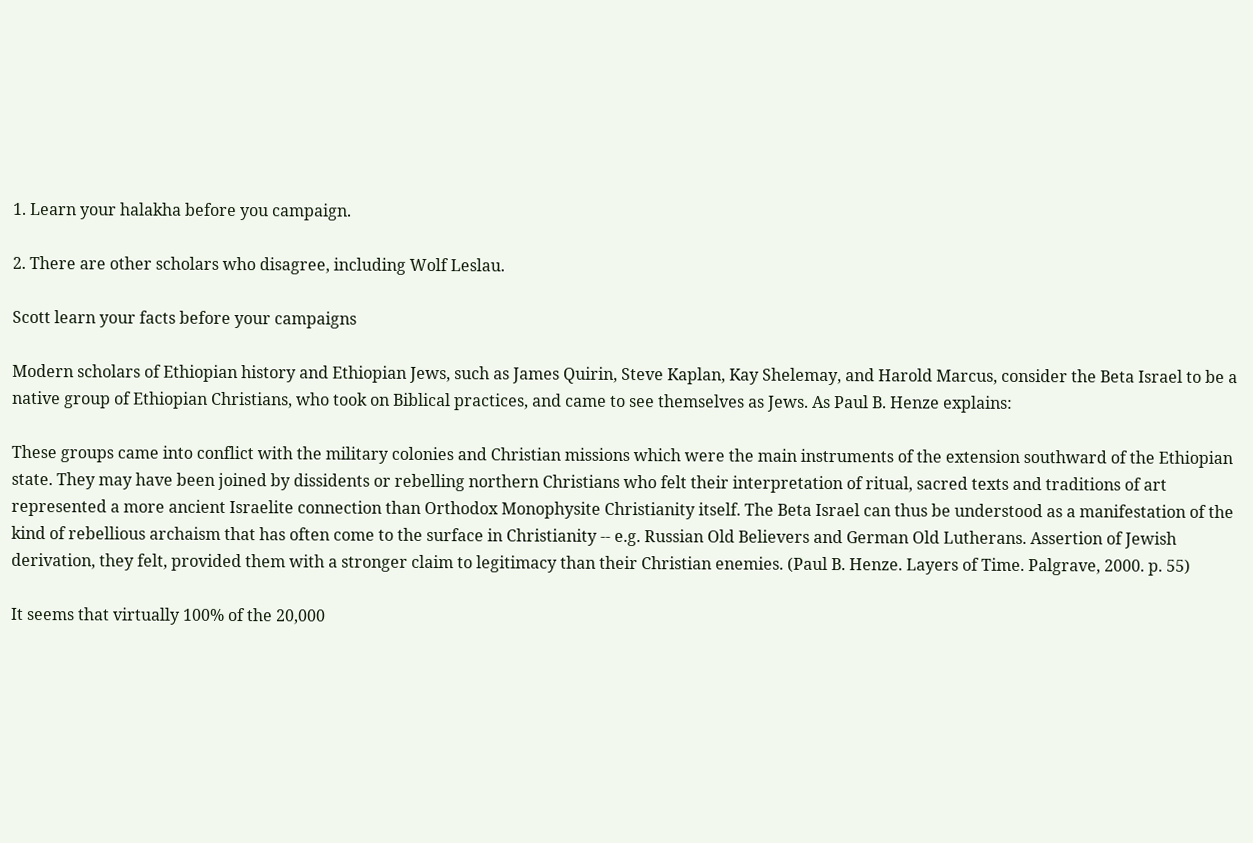1. Learn your halakha before you campaign.

2. There are other scholars who disagree, including Wolf Leslau.

Scott learn your facts before your campaigns

Modern scholars of Ethiopian history and Ethiopian Jews, such as James Quirin, Steve Kaplan, Kay Shelemay, and Harold Marcus, consider the Beta Israel to be a native group of Ethiopian Christians, who took on Biblical practices, and came to see themselves as Jews. As Paul B. Henze explains:

These groups came into conflict with the military colonies and Christian missions which were the main instruments of the extension southward of the Ethiopian state. They may have been joined by dissidents or rebelling northern Christians who felt their interpretation of ritual, sacred texts and traditions of art represented a more ancient Israelite connection than Orthodox Monophysite Christianity itself. The Beta Israel can thus be understood as a manifestation of the kind of rebellious archaism that has often come to the surface in Christianity -- e.g. Russian Old Believers and German Old Lutherans. Assertion of Jewish derivation, they felt, provided them with a stronger claim to legitimacy than their Christian enemies. (Paul B. Henze. Layers of Time. Palgrave, 2000. p. 55)

It seems that virtually 100% of the 20,000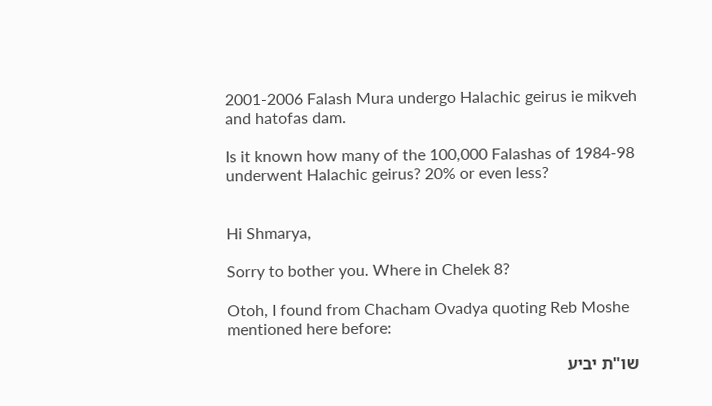2001-2006 Falash Mura undergo Halachic geirus ie mikveh and hatofas dam.

Is it known how many of the 100,000 Falashas of 1984-98 underwent Halachic geirus? 20% or even less?


Hi Shmarya,

Sorry to bother you. Where in Chelek 8?

Otoh, I found from Chacham Ovadya quoting Reb Moshe mentioned here before:

שו"ת יביע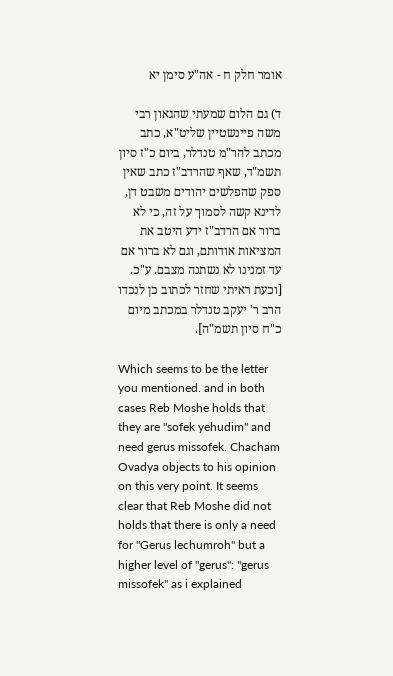אומר חלק ח - אה"ע סימן יא

ד) גם הלום שמעתי שהגאון רבי משה פיינשטיין שליט"א, כתב מכתב להר"מ טנדלר, ביום כ"ז סיון תשמ"ד, שאף שהרדב"ז כתב שאין ספק שהפלשים יהודים משבט דן, לדינא קשה לסמוך על זה, כי לא ברור אם הרדב"ז ידע היטב את המציאות אודותם, וגם לא ברור אם עד זמנינו לא נשתנה מצבם. ע"כ. [וכעת ראיתי שחזר לכתוב כן לנכדו הרב ר' יעקב טנדלר במכתב מיום כ"ח סיון תשמ"ה].

Which seems to be the letter you mentioned. and in both cases Reb Moshe holds that they are "sofek yehudim" and need gerus missofek. Chacham Ovadya objects to his opinion on this very point. It seems clear that Reb Moshe did not holds that there is only a need for "Gerus lechumroh" but a higher level of "gerus": "gerus missofek" as i explained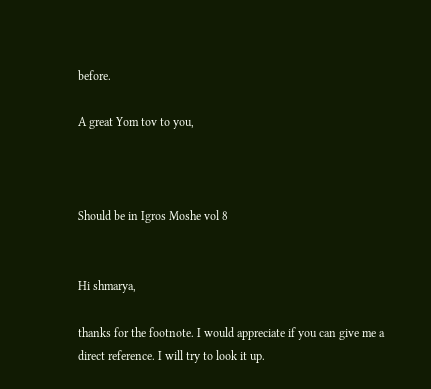before.

A great Yom tov to you,



Should be in Igros Moshe vol 8


Hi shmarya,

thanks for the footnote. I would appreciate if you can give me a direct reference. I will try to look it up.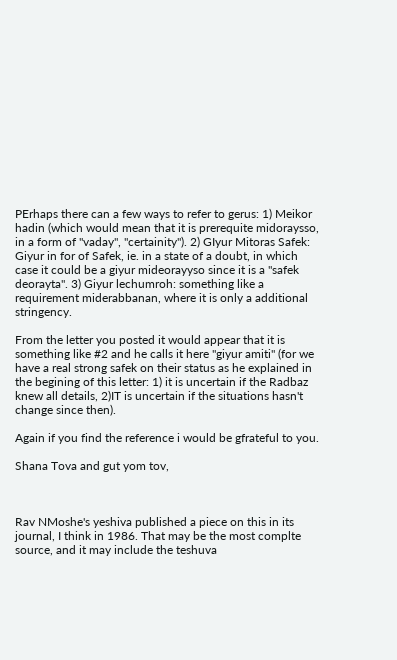PErhaps there can a few ways to refer to gerus: 1) Meikor hadin (which would mean that it is prerequite midoraysso, in a form of "vaday", "certainity"). 2) GIyur Mitoras Safek: Giyur in for of Safek, ie. in a state of a doubt, in which case it could be a giyur mideorayyso since it is a "safek deorayta". 3) Giyur lechumroh: something like a requirement miderabbanan, where it is only a additional stringency.

From the letter you posted it would appear that it is something like #2 and he calls it here "giyur amiti" (for we have a real strong safek on their status as he explained in the begining of this letter: 1) it is uncertain if the Radbaz knew all details, 2)IT is uncertain if the situations hasn't change since then).

Again if you find the reference i would be gfrateful to you.

Shana Tova and gut yom tov,



Rav NMoshe's yeshiva published a piece on this in its journal, I think in 1986. That may be the most complte source, and it may include the teshuva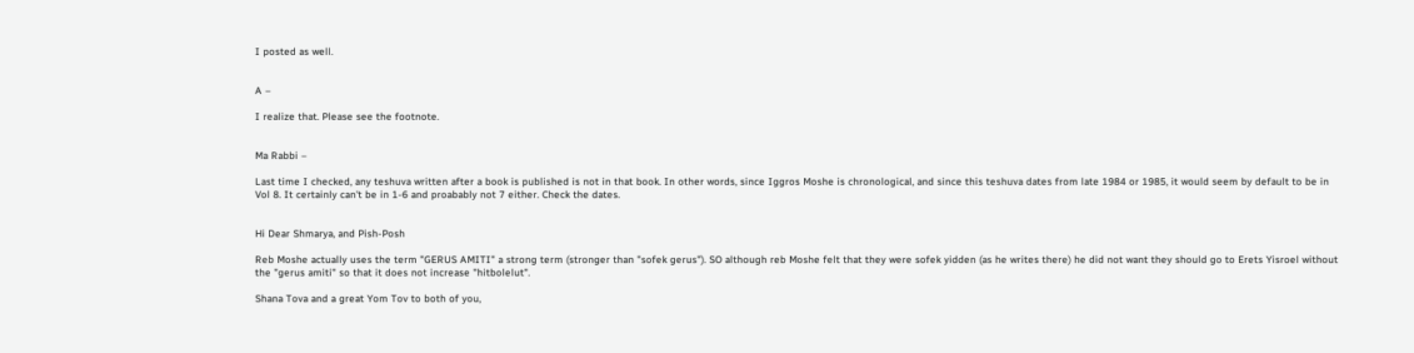I posted as well.


A –

I realize that. Please see the footnote.


Ma Rabbi –

Last time I checked, any teshuva written after a book is published is not in that book. In other words, since Iggros Moshe is chronological, and since this teshuva dates from late 1984 or 1985, it would seem by default to be in Vol 8. It certainly can't be in 1-6 and proabably not 7 either. Check the dates.


Hi Dear Shmarya, and Pish-Posh

Reb Moshe actually uses the term "GERUS AMITI" a strong term (stronger than "sofek gerus"). SO although reb Moshe felt that they were sofek yidden (as he writes there) he did not want they should go to Erets Yisroel without the "gerus amiti" so that it does not increase "hitbolelut".

Shana Tova and a great Yom Tov to both of you,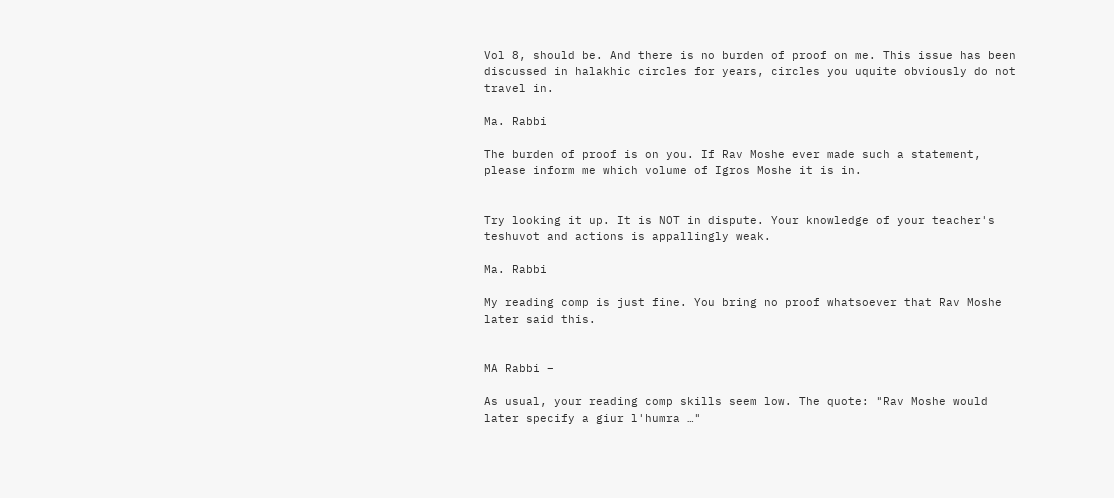Vol 8, should be. And there is no burden of proof on me. This issue has been discussed in halakhic circles for years, circles you uquite obviously do not travel in.

Ma. Rabbi

The burden of proof is on you. If Rav Moshe ever made such a statement, please inform me which volume of Igros Moshe it is in.


Try looking it up. It is NOT in dispute. Your knowledge of your teacher's teshuvot and actions is appallingly weak.

Ma. Rabbi

My reading comp is just fine. You bring no proof whatsoever that Rav Moshe later said this.


MA Rabbi –

As usual, your reading comp skills seem low. The quote: "Rav Moshe would later specify a giur l'humra …"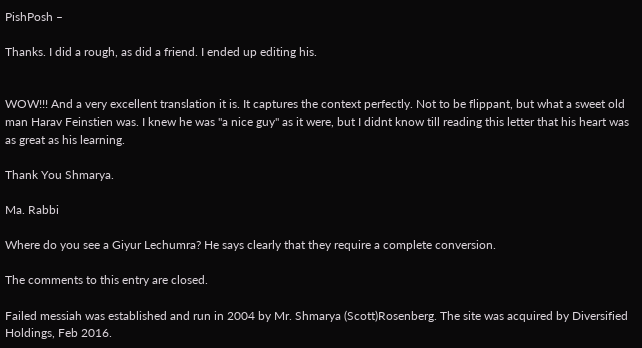PishPosh –

Thanks. I did a rough, as did a friend. I ended up editing his.


WOW!!! And a very excellent translation it is. It captures the context perfectly. Not to be flippant, but what a sweet old man Harav Feinstien was. I knew he was "a nice guy" as it were, but I didnt know till reading this letter that his heart was as great as his learning.

Thank You Shmarya.

Ma. Rabbi

Where do you see a Giyur Lechumra? He says clearly that they require a complete conversion.

The comments to this entry are closed.

Failed messiah was established and run in 2004 by Mr. Shmarya (Scott)Rosenberg. The site was acquired by Diversified Holdings, Feb 2016.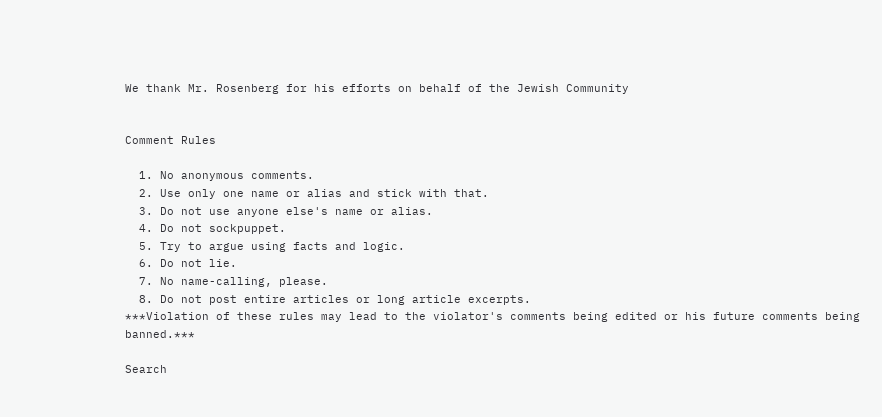We thank Mr. Rosenberg for his efforts on behalf of the Jewish Community


Comment Rules

  1. No anonymous comments.
  2. Use only one name or alias and stick with that.
  3. Do not use anyone else's name or alias.
  4. Do not sockpuppet.
  5. Try to argue using facts and logic.
  6. Do not lie.
  7. No name-calling, please.
  8. Do not post entire articles or long article excerpts.
***Violation of these rules may lead to the violator's comments being edited or his future comments being banned.***

Search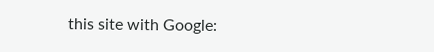this site with Google: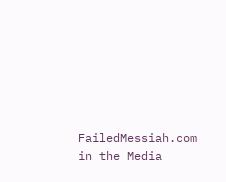FailedMessiah.com in the Media